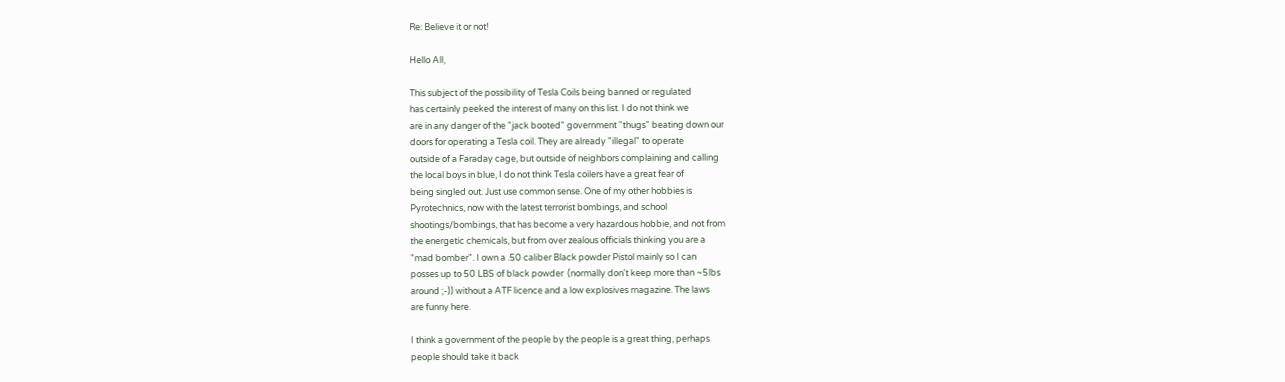Re: Believe it or not!

Hello All,

This subject of the possibility of Tesla Coils being banned or regulated
has certainly peeked the interest of many on this list. I do not think we
are in any danger of the "jack booted" government "thugs" beating down our
doors for operating a Tesla coil. They are already "illegal" to operate
outside of a Faraday cage, but outside of neighbors complaining and calling
the local boys in blue, I do not think Tesla coilers have a great fear of
being singled out. Just use common sense. One of my other hobbies is
Pyrotechnics, now with the latest terrorist bombings, and school
shootings/bombings, that has become a very hazardous hobbie, and not from
the energetic chemicals, but from over zealous officials thinking you are a
"mad bomber". I own a .50 caliber Black powder Pistol mainly so I can
posses up to 50 LBS of black powder  (normally don't keep more than ~5lbs
around ;-)) without a ATF licence and a low explosives magazine. The laws
are funny here.

I think a government of the people by the people is a great thing, perhaps
people should take it back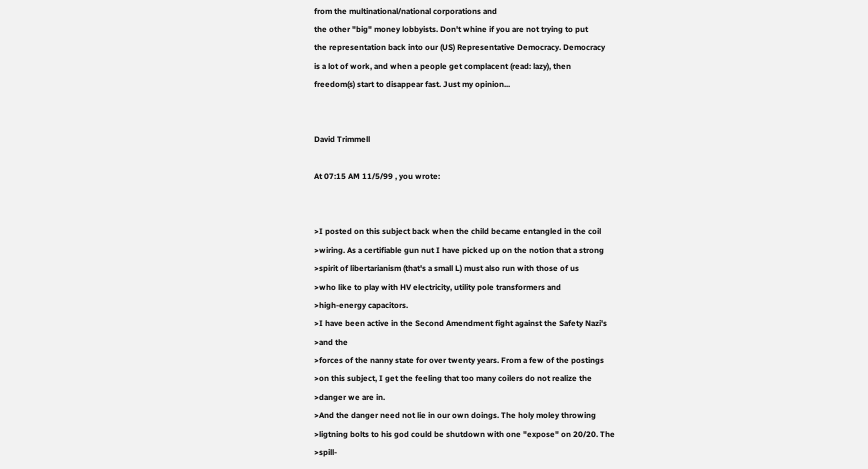from the multinational/national corporations and
the other "big" money lobbyists. Don't whine if you are not trying to put
the representation back into our (US) Representative Democracy. Democracy
is a lot of work, and when a people get complacent (read: lazy), then
freedom(s) start to disappear fast. Just my opinion...


David Trimmell

At 07:15 AM 11/5/99 , you wrote:


>I posted on this subject back when the child became entangled in the coil
>wiring. As a certifiable gun nut I have picked up on the notion that a strong
>spirit of libertarianism (that's a small L) must also run with those of us
>who like to play with HV electricity, utility pole transformers and
>high-energy capacitors.
>I have been active in the Second Amendment fight against the Safety Nazi's
>and the
>forces of the nanny state for over twenty years. From a few of the postings
>on this subject, I get the feeling that too many coilers do not realize the
>danger we are in.
>And the danger need not lie in our own doings. The holy moley throwing
>ligtning bolts to his god could be shutdown with one "expose" on 20/20. The
>spill-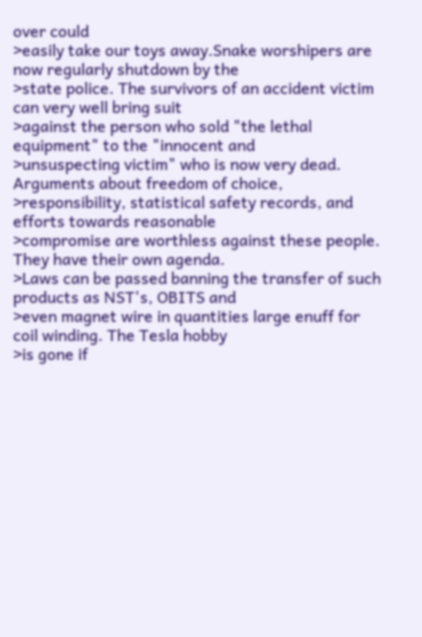over could
>easily take our toys away.Snake worshipers are now regularly shutdown by the
>state police. The survivors of an accident victim can very well bring suit
>against the person who sold "the lethal equipment" to the "innocent and
>unsuspecting victim" who is now very dead. Arguments about freedom of choice,
>responsibility, statistical safety records, and efforts towards reasonable
>compromise are worthless against these people. They have their own agenda.
>Laws can be passed banning the transfer of such products as NST's, OBITS and
>even magnet wire in quantities large enuff for coil winding. The Tesla hobby
>is gone if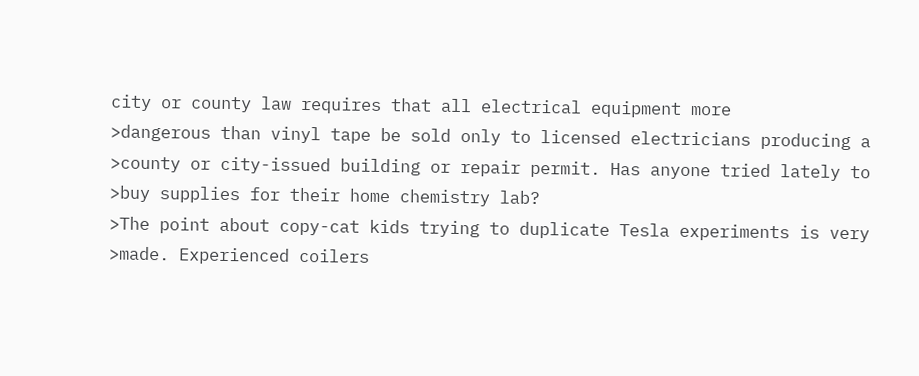city or county law requires that all electrical equipment more
>dangerous than vinyl tape be sold only to licensed electricians producing a
>county or city-issued building or repair permit. Has anyone tried lately to
>buy supplies for their home chemistry lab?
>The point about copy-cat kids trying to duplicate Tesla experiments is very
>made. Experienced coilers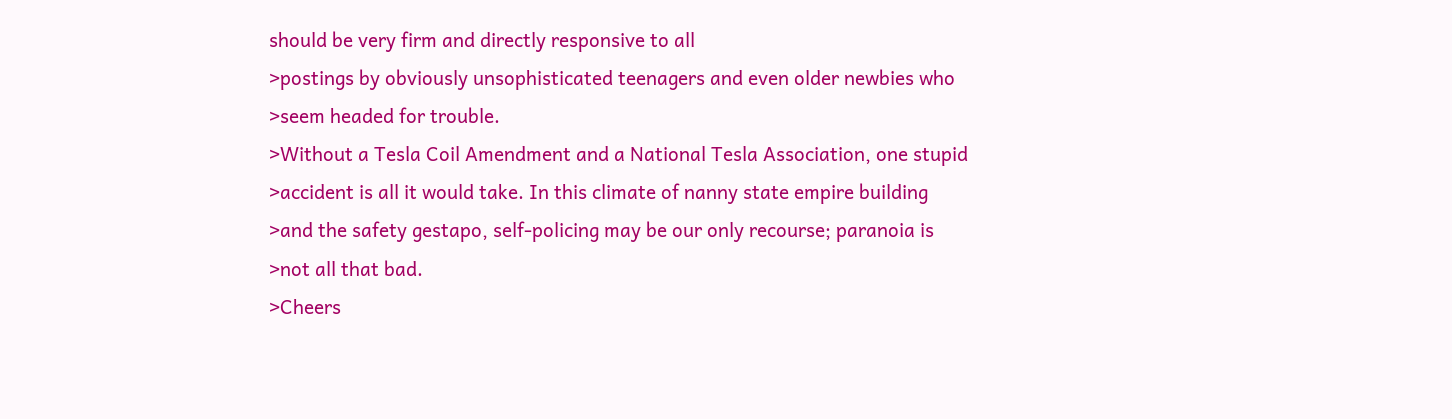should be very firm and directly responsive to all
>postings by obviously unsophisticated teenagers and even older newbies who
>seem headed for trouble.
>Without a Tesla Coil Amendment and a National Tesla Association, one stupid
>accident is all it would take. In this climate of nanny state empire building
>and the safety gestapo, self-policing may be our only recourse; paranoia is
>not all that bad.
>Cheers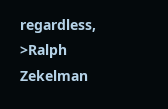regardless,
>Ralph Zekelman